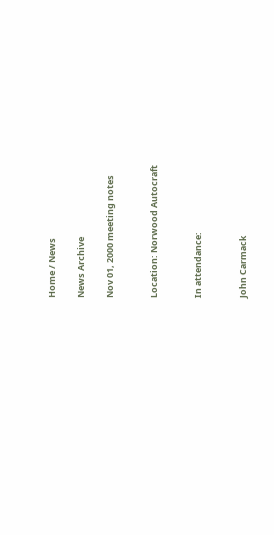Home / News

News Archive

Nov 01, 2000 meeting notes


Location: Norwood Autocraft


In attendance:


John Carmack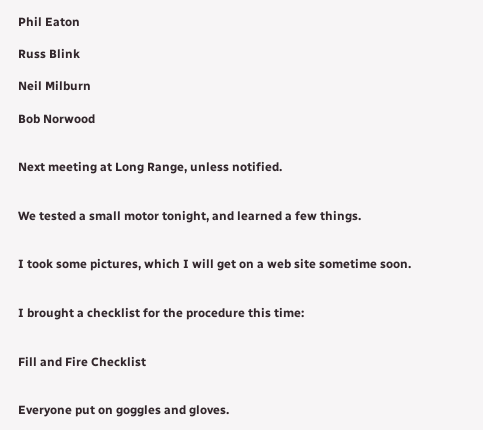Phil Eaton

Russ Blink

Neil Milburn

Bob Norwood


Next meeting at Long Range, unless notified.


We tested a small motor tonight, and learned a few things.


I took some pictures, which I will get on a web site sometime soon.


I brought a checklist for the procedure this time:


Fill and Fire Checklist


Everyone put on goggles and gloves.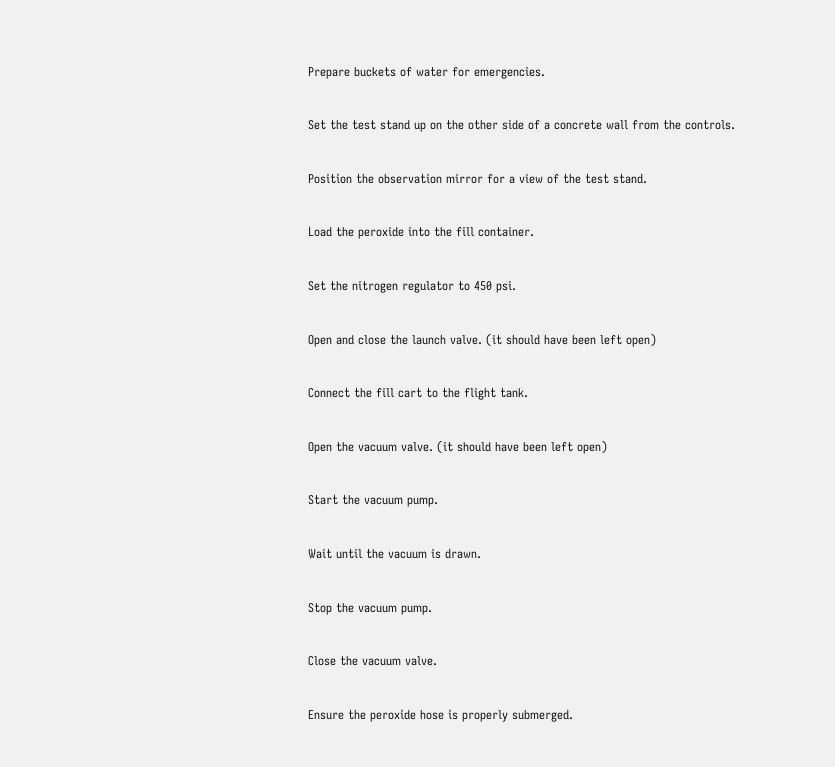Prepare buckets of water for emergencies.

Set the test stand up on the other side of a concrete wall from the controls.

Position the observation mirror for a view of the test stand.

Load the peroxide into the fill container.

Set the nitrogen regulator to 450 psi.

Open and close the launch valve. (it should have been left open)

Connect the fill cart to the flight tank.

Open the vacuum valve. (it should have been left open)

Start the vacuum pump.

Wait until the vacuum is drawn.

Stop the vacuum pump.

Close the vacuum valve.

Ensure the peroxide hose is properly submerged.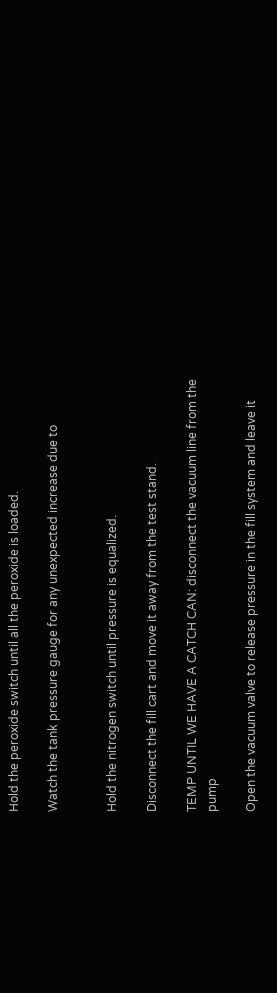Hold the peroxide switch until all the peroxide is loaded.

Watch the tank pressure gauge for any unexpected increase due to


Hold the nitrogen switch until pressure is equalized.

Disconnect the fill cart and move it away from the test stand.

TEMP UNTIL WE HAVE A CATCH CAN: disconnect the vacuum line from the pump

Open the vacuum valve to release pressure in the fill system and leave it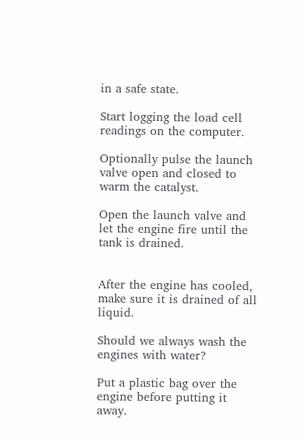in a safe state.

Start logging the load cell readings on the computer.

Optionally pulse the launch valve open and closed to warm the catalyst.

Open the launch valve and let the engine fire until the tank is drained.


After the engine has cooled, make sure it is drained of all liquid.

Should we always wash the engines with water?

Put a plastic bag over the engine before putting it away.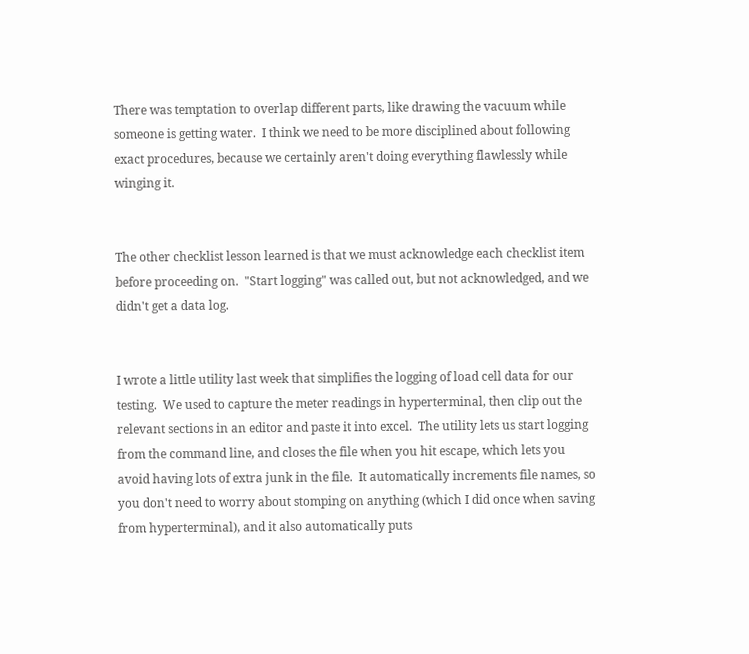There was temptation to overlap different parts, like drawing the vacuum while someone is getting water.  I think we need to be more disciplined about following exact procedures, because we certainly aren't doing everything flawlessly while winging it.


The other checklist lesson learned is that we must acknowledge each checklist item before proceeding on.  "Start logging" was called out, but not acknowledged, and we didn't get a data log.


I wrote a little utility last week that simplifies the logging of load cell data for our testing.  We used to capture the meter readings in hyperterminal, then clip out the relevant sections in an editor and paste it into excel.  The utility lets us start logging from the command line, and closes the file when you hit escape, which lets you avoid having lots of extra junk in the file.  It automatically increments file names, so you don't need to worry about stomping on anything (which I did once when saving from hyperterminal), and it also automatically puts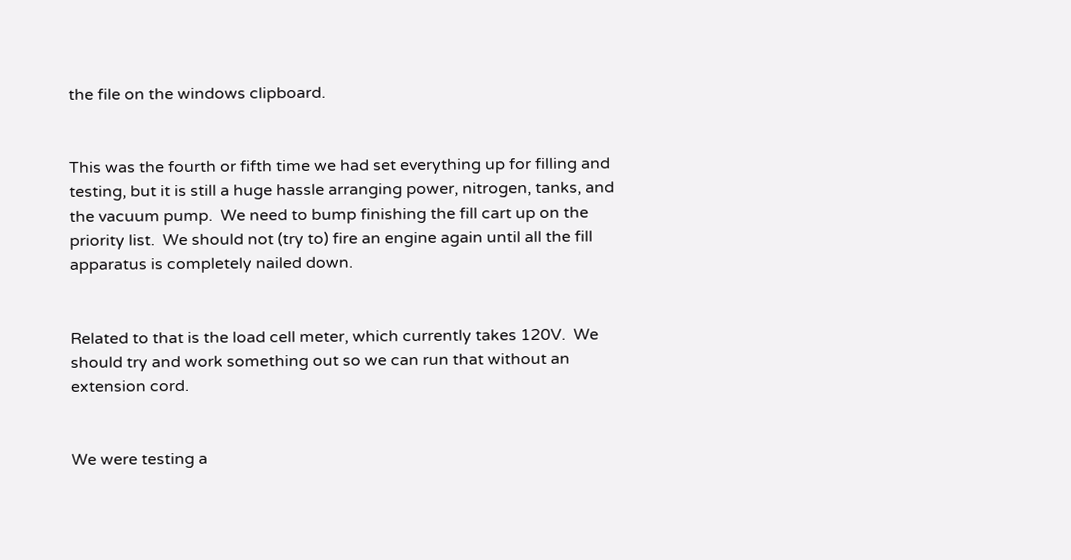the file on the windows clipboard.


This was the fourth or fifth time we had set everything up for filling and testing, but it is still a huge hassle arranging power, nitrogen, tanks, and the vacuum pump.  We need to bump finishing the fill cart up on the priority list.  We should not (try to) fire an engine again until all the fill apparatus is completely nailed down.


Related to that is the load cell meter, which currently takes 120V.  We should try and work something out so we can run that without an extension cord.


We were testing a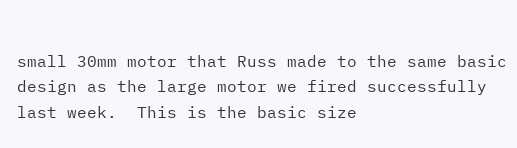small 30mm motor that Russ made to the same basic design as the large motor we fired successfully last week.  This is the basic size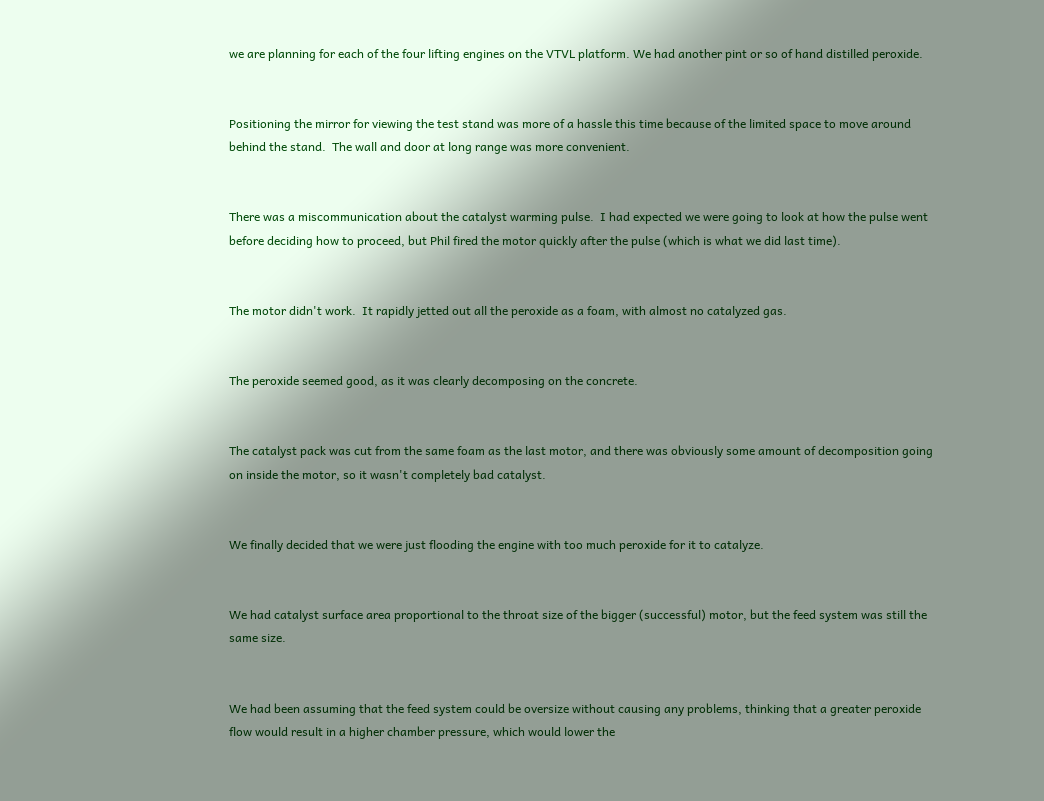we are planning for each of the four lifting engines on the VTVL platform. We had another pint or so of hand distilled peroxide.


Positioning the mirror for viewing the test stand was more of a hassle this time because of the limited space to move around behind the stand.  The wall and door at long range was more convenient.


There was a miscommunication about the catalyst warming pulse.  I had expected we were going to look at how the pulse went before deciding how to proceed, but Phil fired the motor quickly after the pulse (which is what we did last time).


The motor didn't work.  It rapidly jetted out all the peroxide as a foam, with almost no catalyzed gas.


The peroxide seemed good, as it was clearly decomposing on the concrete.


The catalyst pack was cut from the same foam as the last motor, and there was obviously some amount of decomposition going on inside the motor, so it wasn't completely bad catalyst.


We finally decided that we were just flooding the engine with too much peroxide for it to catalyze.


We had catalyst surface area proportional to the throat size of the bigger (successful) motor, but the feed system was still the same size.


We had been assuming that the feed system could be oversize without causing any problems, thinking that a greater peroxide flow would result in a higher chamber pressure, which would lower the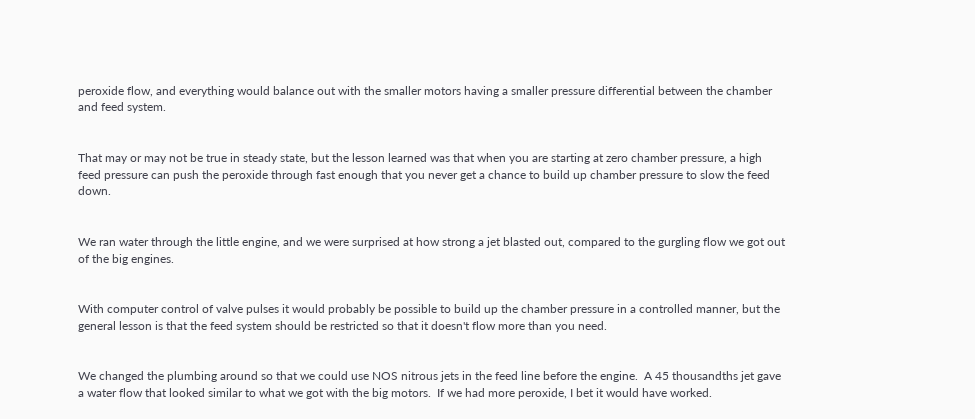peroxide flow, and everything would balance out with the smaller motors having a smaller pressure differential between the chamber and feed system.


That may or may not be true in steady state, but the lesson learned was that when you are starting at zero chamber pressure, a high feed pressure can push the peroxide through fast enough that you never get a chance to build up chamber pressure to slow the feed down.


We ran water through the little engine, and we were surprised at how strong a jet blasted out, compared to the gurgling flow we got out of the big engines.


With computer control of valve pulses it would probably be possible to build up the chamber pressure in a controlled manner, but the general lesson is that the feed system should be restricted so that it doesn't flow more than you need.


We changed the plumbing around so that we could use NOS nitrous jets in the feed line before the engine.  A 45 thousandths jet gave a water flow that looked similar to what we got with the big motors.  If we had more peroxide, I bet it would have worked.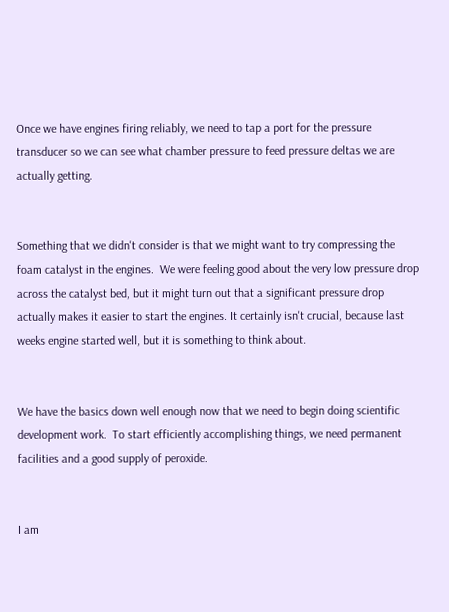Once we have engines firing reliably, we need to tap a port for the pressure transducer so we can see what chamber pressure to feed pressure deltas we are actually getting.


Something that we didn't consider is that we might want to try compressing the foam catalyst in the engines.  We were feeling good about the very low pressure drop across the catalyst bed, but it might turn out that a significant pressure drop actually makes it easier to start the engines. It certainly isn't crucial, because last weeks engine started well, but it is something to think about.


We have the basics down well enough now that we need to begin doing scientific development work.  To start efficiently accomplishing things, we need permanent facilities and a good supply of peroxide.


I am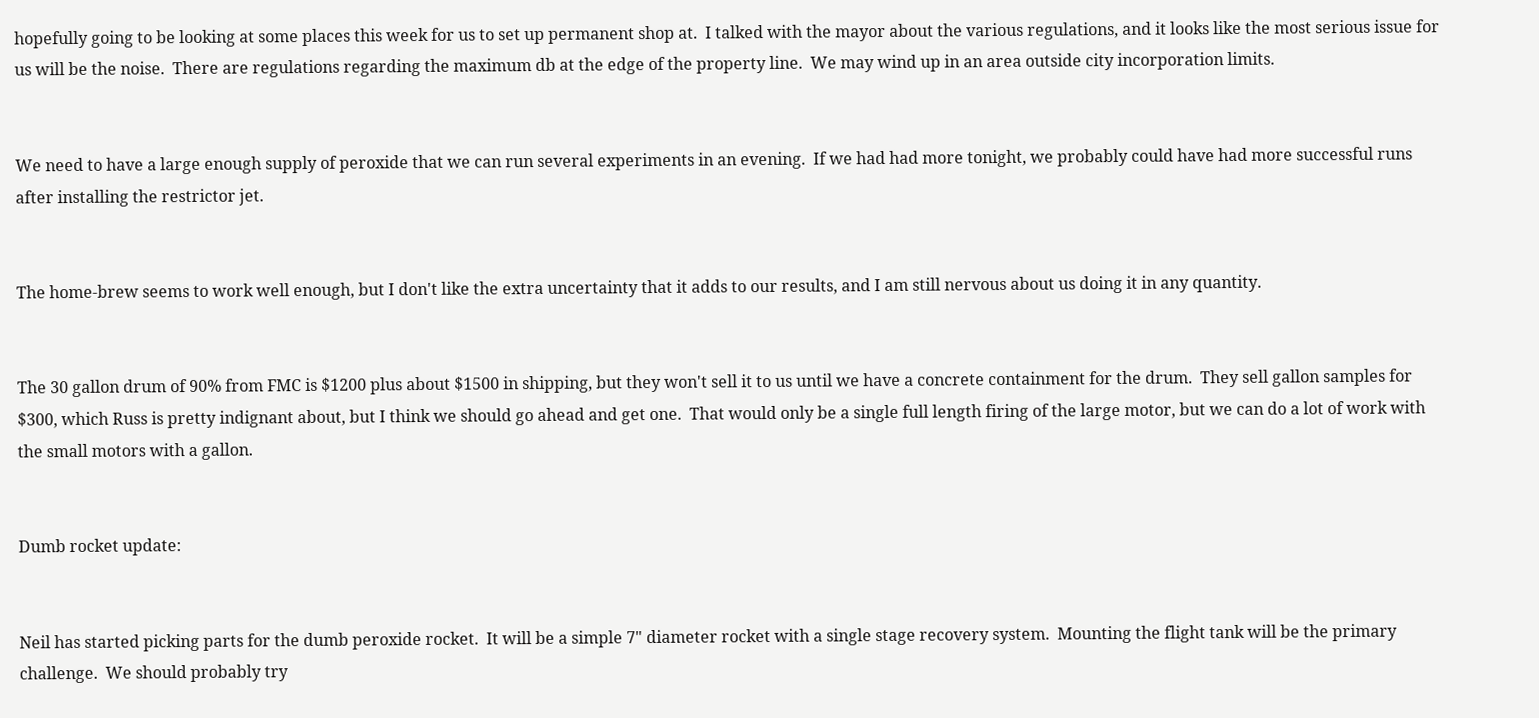hopefully going to be looking at some places this week for us to set up permanent shop at.  I talked with the mayor about the various regulations, and it looks like the most serious issue for us will be the noise.  There are regulations regarding the maximum db at the edge of the property line.  We may wind up in an area outside city incorporation limits.


We need to have a large enough supply of peroxide that we can run several experiments in an evening.  If we had had more tonight, we probably could have had more successful runs after installing the restrictor jet.


The home-brew seems to work well enough, but I don't like the extra uncertainty that it adds to our results, and I am still nervous about us doing it in any quantity.


The 30 gallon drum of 90% from FMC is $1200 plus about $1500 in shipping, but they won't sell it to us until we have a concrete containment for the drum.  They sell gallon samples for $300, which Russ is pretty indignant about, but I think we should go ahead and get one.  That would only be a single full length firing of the large motor, but we can do a lot of work with the small motors with a gallon.


Dumb rocket update:


Neil has started picking parts for the dumb peroxide rocket.  It will be a simple 7" diameter rocket with a single stage recovery system.  Mounting the flight tank will be the primary challenge.  We should probably try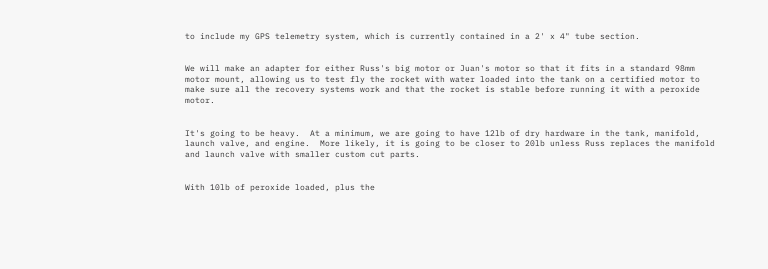to include my GPS telemetry system, which is currently contained in a 2' x 4" tube section.


We will make an adapter for either Russ's big motor or Juan's motor so that it fits in a standard 98mm motor mount, allowing us to test fly the rocket with water loaded into the tank on a certified motor to make sure all the recovery systems work and that the rocket is stable before running it with a peroxide motor.


It's going to be heavy.  At a minimum, we are going to have 12lb of dry hardware in the tank, manifold, launch valve, and engine.  More likely, it is going to be closer to 20lb unless Russ replaces the manifold and launch valve with smaller custom cut parts.


With 10lb of peroxide loaded, plus the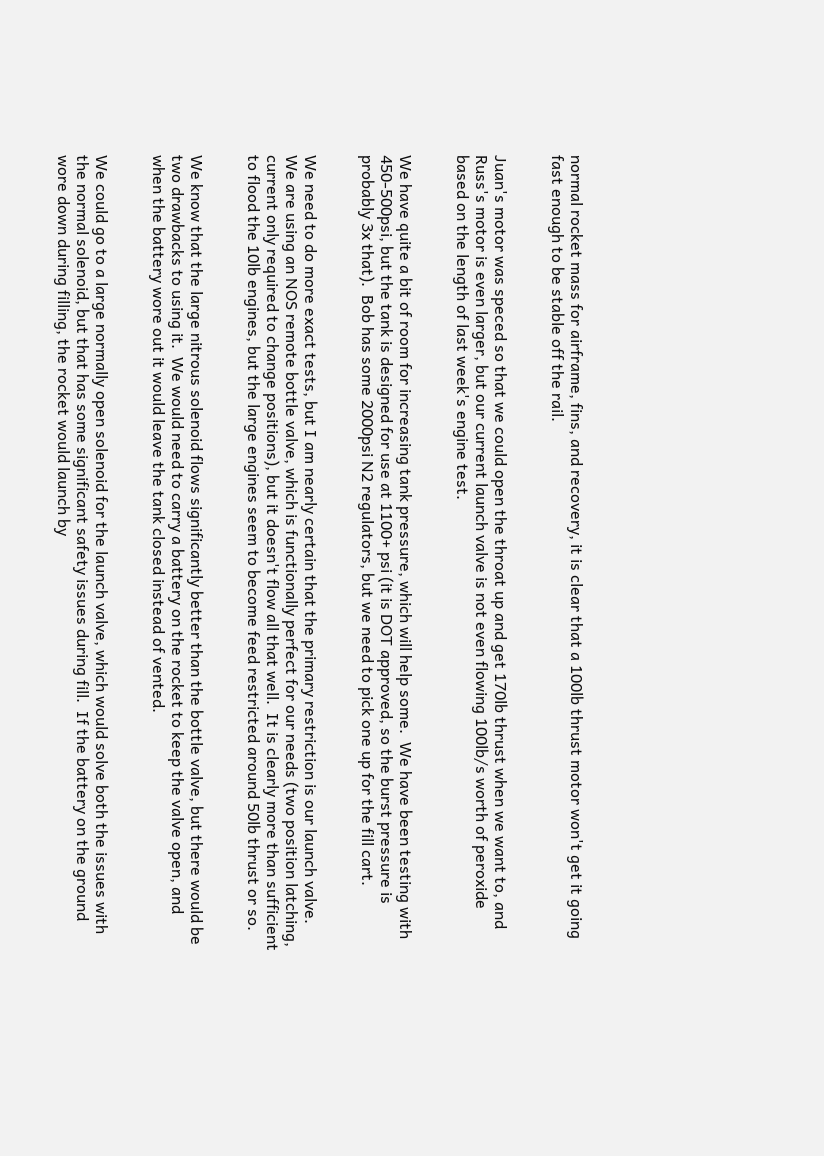normal rocket mass for airframe, fins, and recovery, it is clear that a 100lb thrust motor won't get it going fast enough to be stable off the rail.


Juan's motor was speced so that we could open the throat up and get 170lb thrust when we want to, and Russ's motor is even larger, but our current launch valve is not even flowing 100lb/s worth of peroxide based on the length of last week's engine test.


We have quite a bit of room for increasing tank pressure, which will help some.  We have been testing with 450-500psi, but the tank is designed for use at 1100+ psi (it is DOT approved, so the burst pressure is probably 3x that).  Bob has some 2000psi N2 regulators, but we need to pick one up for the fill cart.


We need to do more exact tests, but I am nearly certain that the primary restriction is our launch valve.  We are using an NOS remote bottle valve, which is functionally perfect for our needs (two position latching, current only required to change positions), but it doesn't flow all that well.  It is clearly more than sufficient to flood the 10lb engines, but the large engines seem to become feed restricted around 50lb thrust or so.


We know that the large nitrous solenoid flows significantly better than the bottle valve, but there would be two drawbacks to using it.  We would need to carry a battery on the rocket to keep the valve open, and when the battery wore out it would leave the tank closed instead of vented.


We could go to a large normally open solenoid for the launch valve, which would solve both the issues with the normal solenoid, but that has some significant safety issues during fill.  If the battery on the ground wore down during filling, the rocket would launch by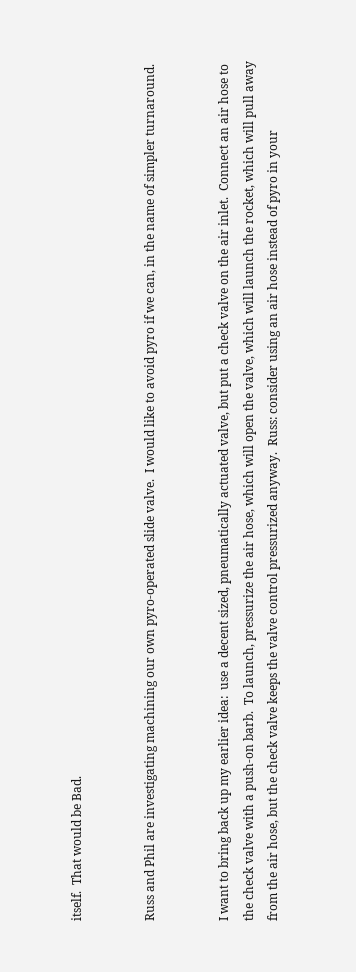itself.  That would be Bad.


Russ and Phil are investigating machining our own pyro-operated slide valve.  I would like to avoid pyro if we can, in the name of simpler turnaround.


I want to bring back up my earlier idea:  use a decent sized, pneumatically actuated valve, but put a check valve on the air inlet.  Connect an air hose to the check valve with a push-on barb.  To launch, pressurize the air hose, which will open the valve, which will launch the rocket, which will pull away from the air hose, but the check valve keeps the valve control pressurized anyway.  Russ: consider using an air hose instead of pyro in your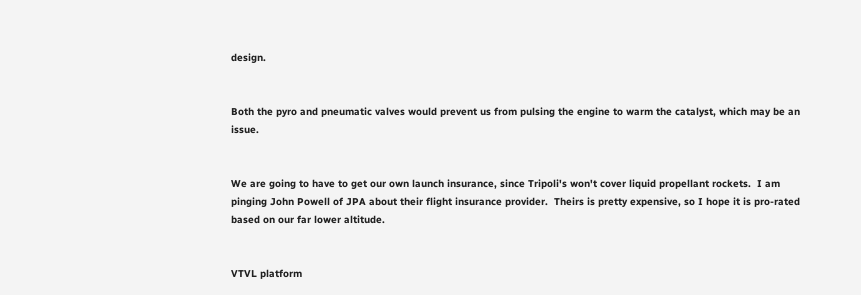design.


Both the pyro and pneumatic valves would prevent us from pulsing the engine to warm the catalyst, which may be an issue.


We are going to have to get our own launch insurance, since Tripoli's won't cover liquid propellant rockets.  I am pinging John Powell of JPA about their flight insurance provider.  Theirs is pretty expensive, so I hope it is pro-rated based on our far lower altitude.


VTVL platform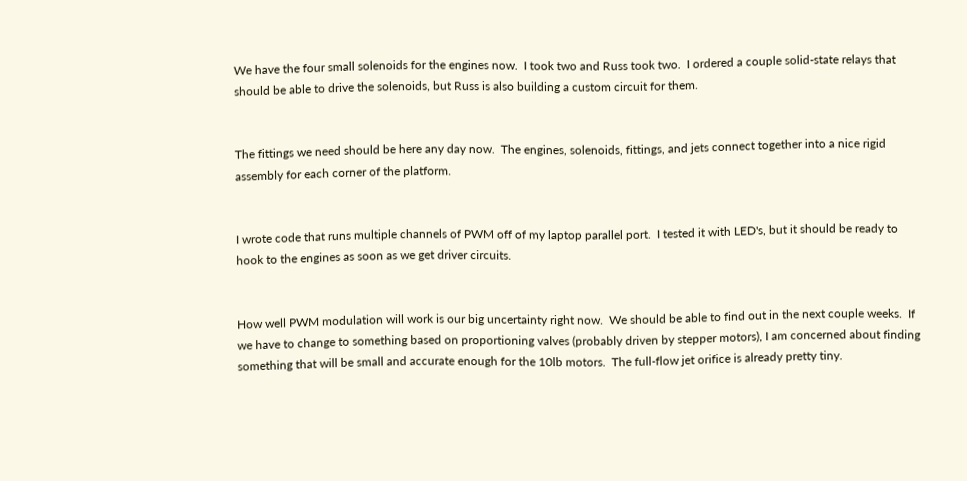We have the four small solenoids for the engines now.  I took two and Russ took two.  I ordered a couple solid-state relays that should be able to drive the solenoids, but Russ is also building a custom circuit for them.


The fittings we need should be here any day now.  The engines, solenoids, fittings, and jets connect together into a nice rigid assembly for each corner of the platform.


I wrote code that runs multiple channels of PWM off of my laptop parallel port.  I tested it with LED's, but it should be ready to hook to the engines as soon as we get driver circuits.


How well PWM modulation will work is our big uncertainty right now.  We should be able to find out in the next couple weeks.  If we have to change to something based on proportioning valves (probably driven by stepper motors), I am concerned about finding something that will be small and accurate enough for the 10lb motors.  The full-flow jet orifice is already pretty tiny.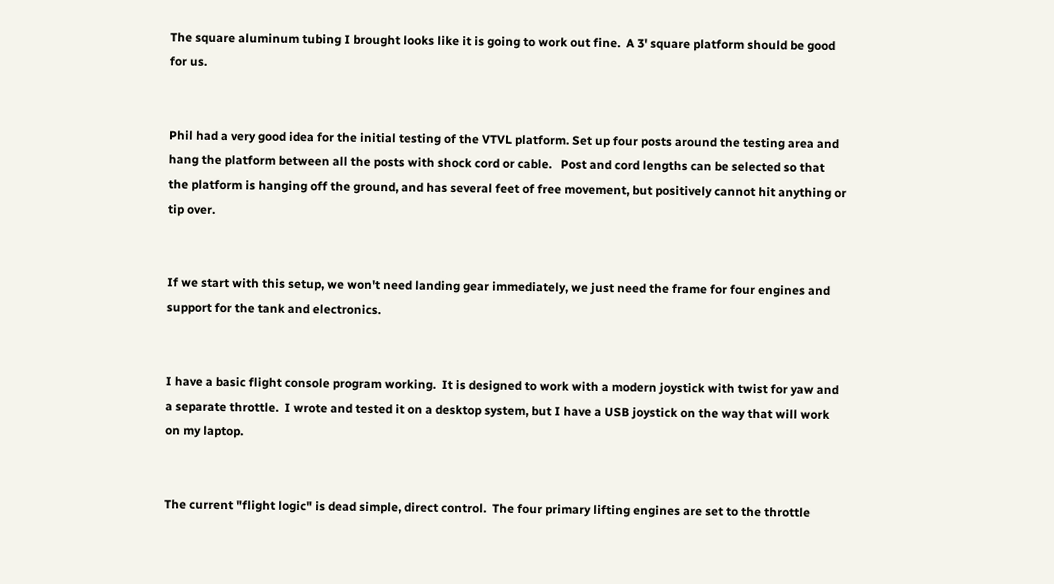The square aluminum tubing I brought looks like it is going to work out fine.  A 3' square platform should be good for us.


Phil had a very good idea for the initial testing of the VTVL platform. Set up four posts around the testing area and hang the platform between all the posts with shock cord or cable.   Post and cord lengths can be selected so that the platform is hanging off the ground, and has several feet of free movement, but positively cannot hit anything or tip over.


If we start with this setup, we won't need landing gear immediately, we just need the frame for four engines and support for the tank and electronics.


I have a basic flight console program working.  It is designed to work with a modern joystick with twist for yaw and a separate throttle.  I wrote and tested it on a desktop system, but I have a USB joystick on the way that will work on my laptop.


The current "flight logic" is dead simple, direct control.  The four primary lifting engines are set to the throttle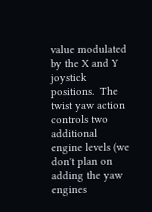value modulated by the X and Y joystick positions.  The twist yaw action controls two additional engine levels (we don't plan on adding the yaw engines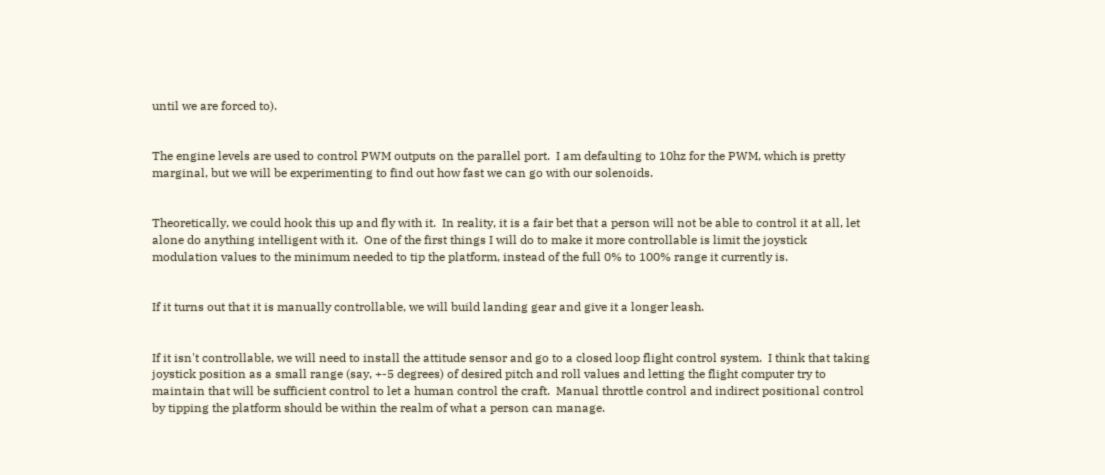until we are forced to).


The engine levels are used to control PWM outputs on the parallel port.  I am defaulting to 10hz for the PWM, which is pretty marginal, but we will be experimenting to find out how fast we can go with our solenoids.


Theoretically, we could hook this up and fly with it.  In reality, it is a fair bet that a person will not be able to control it at all, let alone do anything intelligent with it.  One of the first things I will do to make it more controllable is limit the joystick modulation values to the minimum needed to tip the platform, instead of the full 0% to 100% range it currently is.


If it turns out that it is manually controllable, we will build landing gear and give it a longer leash.


If it isn't controllable, we will need to install the attitude sensor and go to a closed loop flight control system.  I think that taking joystick position as a small range (say, +-5 degrees) of desired pitch and roll values and letting the flight computer try to maintain that will be sufficient control to let a human control the craft.  Manual throttle control and indirect positional control by tipping the platform should be within the realm of what a person can manage.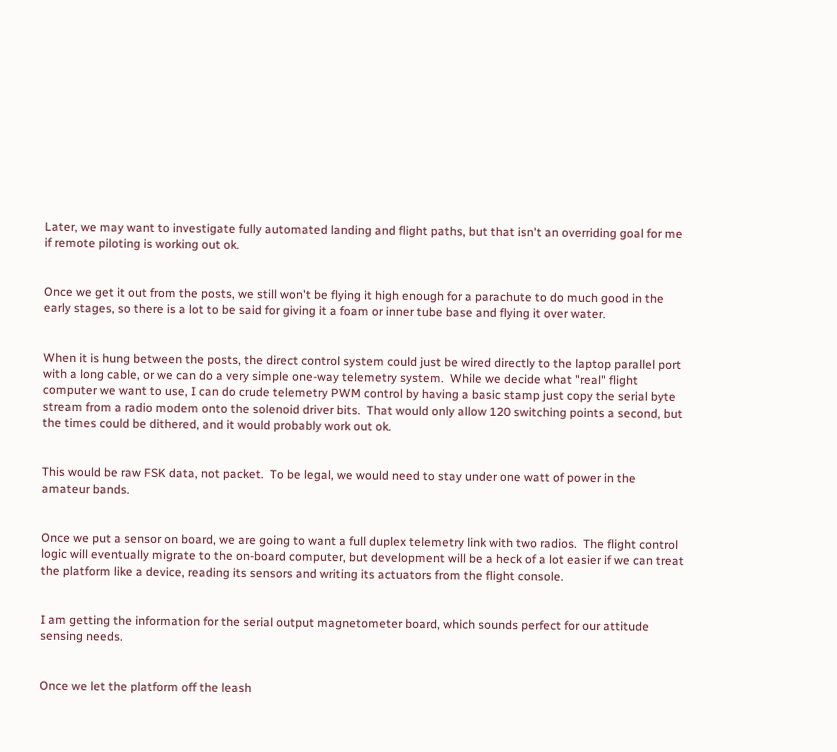Later, we may want to investigate fully automated landing and flight paths, but that isn't an overriding goal for me if remote piloting is working out ok.


Once we get it out from the posts, we still won't be flying it high enough for a parachute to do much good in the early stages, so there is a lot to be said for giving it a foam or inner tube base and flying it over water.


When it is hung between the posts, the direct control system could just be wired directly to the laptop parallel port with a long cable, or we can do a very simple one-way telemetry system.  While we decide what "real" flight computer we want to use, I can do crude telemetry PWM control by having a basic stamp just copy the serial byte stream from a radio modem onto the solenoid driver bits.  That would only allow 120 switching points a second, but the times could be dithered, and it would probably work out ok.


This would be raw FSK data, not packet.  To be legal, we would need to stay under one watt of power in the amateur bands.


Once we put a sensor on board, we are going to want a full duplex telemetry link with two radios.  The flight control logic will eventually migrate to the on-board computer, but development will be a heck of a lot easier if we can treat the platform like a device, reading its sensors and writing its actuators from the flight console.


I am getting the information for the serial output magnetometer board, which sounds perfect for our attitude sensing needs.


Once we let the platform off the leash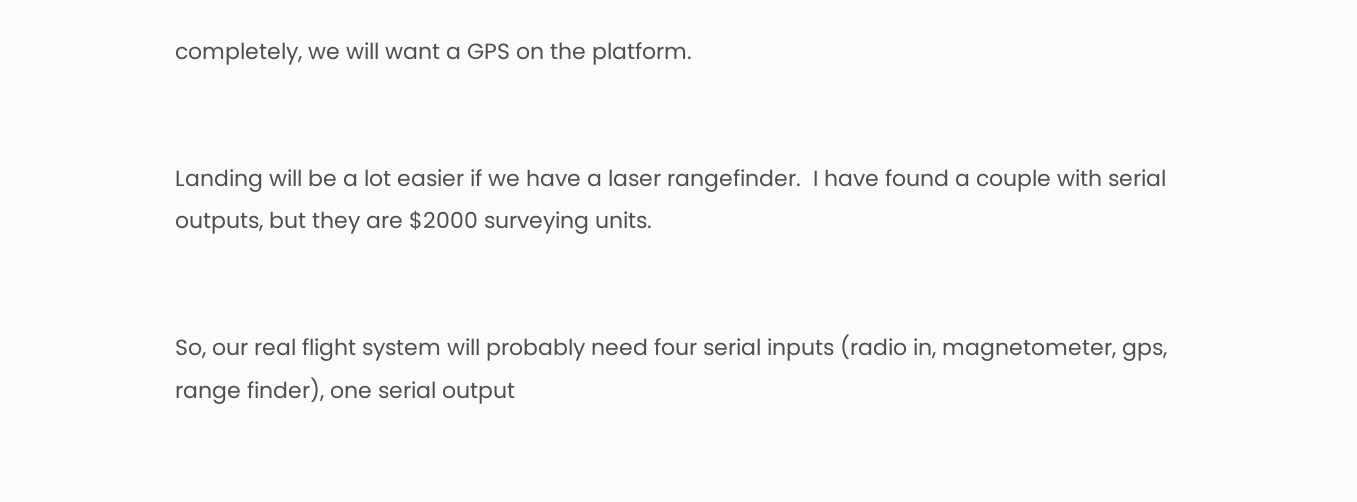completely, we will want a GPS on the platform.


Landing will be a lot easier if we have a laser rangefinder.  I have found a couple with serial outputs, but they are $2000 surveying units.


So, our real flight system will probably need four serial inputs (radio in, magnetometer, gps, range finder), one serial output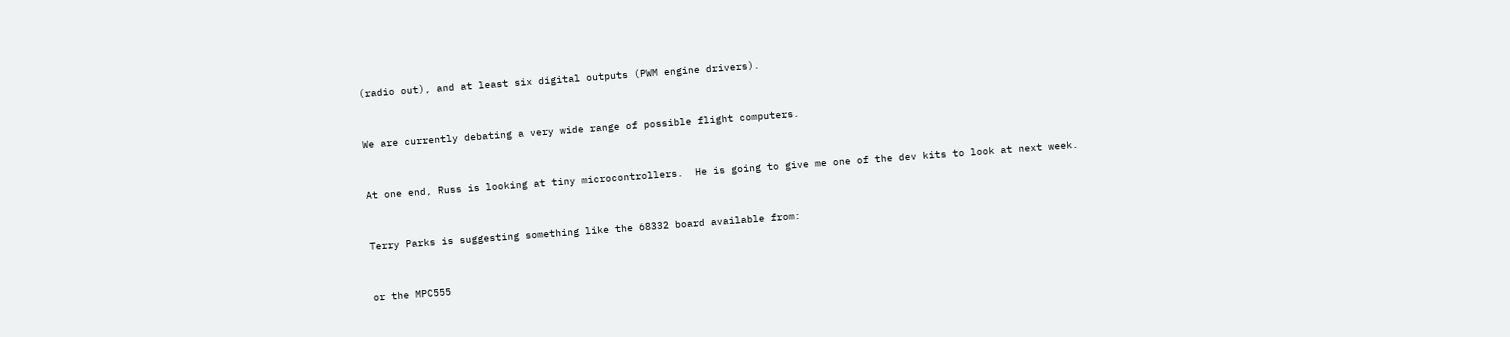(radio out), and at least six digital outputs (PWM engine drivers).


We are currently debating a very wide range of possible flight computers.


At one end, Russ is looking at tiny microcontrollers.  He is going to give me one of the dev kits to look at next week.


Terry Parks is suggesting something like the 68332 board available from:


or the MPC555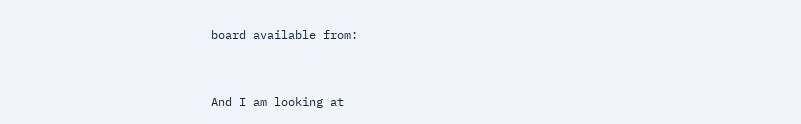board available from:



And I am looking at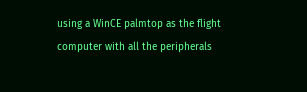using a WinCE palmtop as the flight computer with all the peripherals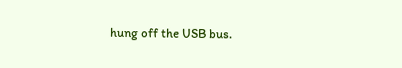hung off the USB bus.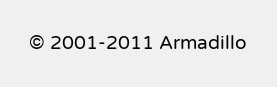© 2001-2011 Armadillo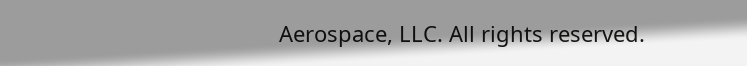Aerospace, LLC. All rights reserved.